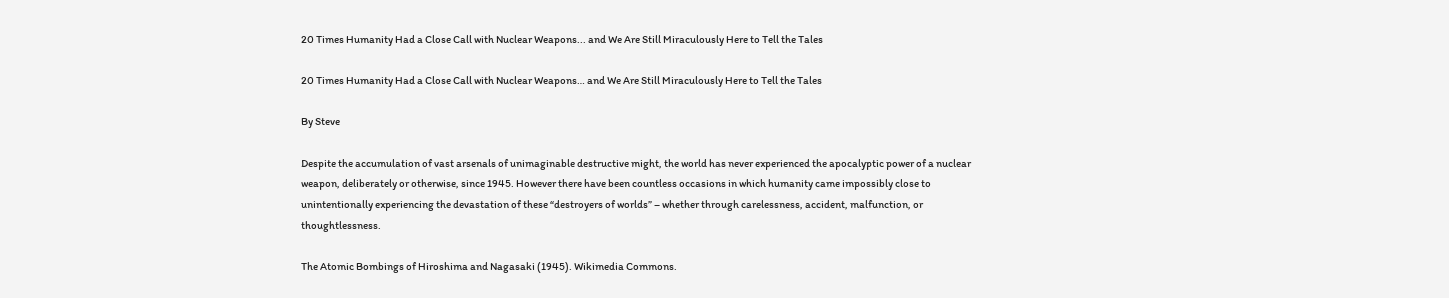20 Times Humanity Had a Close Call with Nuclear Weapons... and We Are Still Miraculously Here to Tell the Tales

20 Times Humanity Had a Close Call with Nuclear Weapons… and We Are Still Miraculously Here to Tell the Tales

By Steve

Despite the accumulation of vast arsenals of unimaginable destructive might, the world has never experienced the apocalyptic power of a nuclear weapon, deliberately or otherwise, since 1945. However there have been countless occasions in which humanity came impossibly close to unintentionally experiencing the devastation of these “destroyers of worlds” – whether through carelessness, accident, malfunction, or thoughtlessness.

The Atomic Bombings of Hiroshima and Nagasaki (1945). Wikimedia Commons.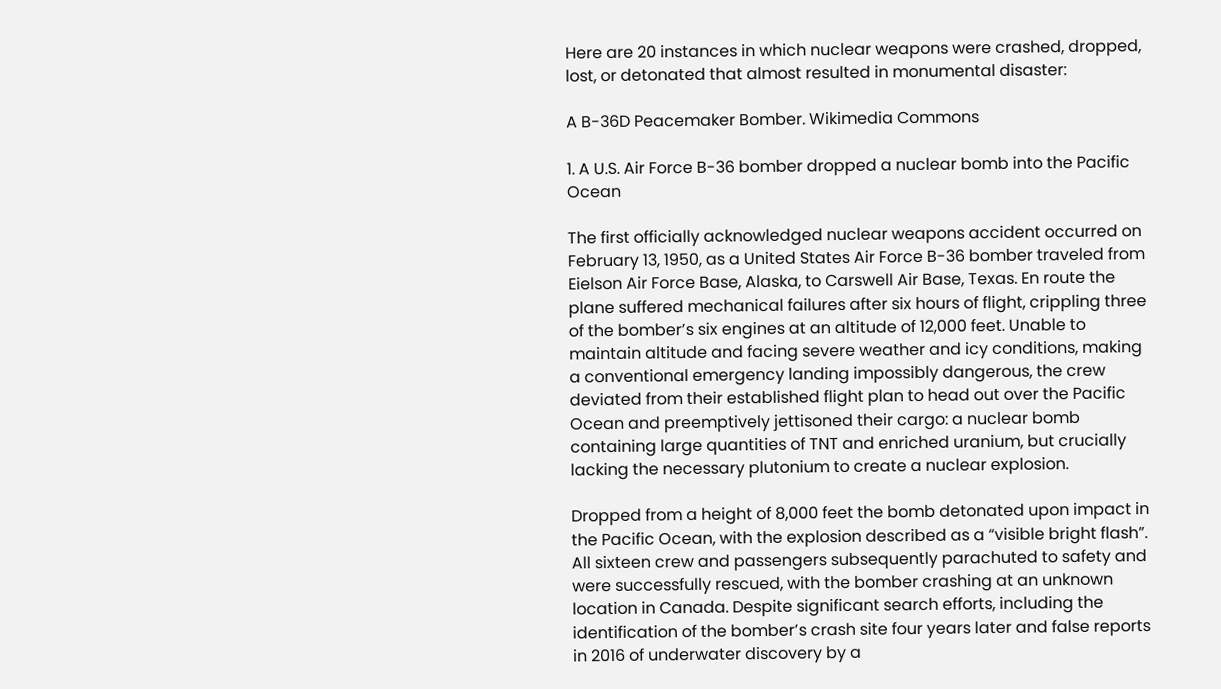Here are 20 instances in which nuclear weapons were crashed, dropped, lost, or detonated that almost resulted in monumental disaster:

A B-36D Peacemaker Bomber. Wikimedia Commons

1. A U.S. Air Force B-36 bomber dropped a nuclear bomb into the Pacific Ocean

The first officially acknowledged nuclear weapons accident occurred on February 13, 1950, as a United States Air Force B-36 bomber traveled from Eielson Air Force Base, Alaska, to Carswell Air Base, Texas. En route the plane suffered mechanical failures after six hours of flight, crippling three of the bomber’s six engines at an altitude of 12,000 feet. Unable to maintain altitude and facing severe weather and icy conditions, making a conventional emergency landing impossibly dangerous, the crew deviated from their established flight plan to head out over the Pacific Ocean and preemptively jettisoned their cargo: a nuclear bomb containing large quantities of TNT and enriched uranium, but crucially lacking the necessary plutonium to create a nuclear explosion.

Dropped from a height of 8,000 feet the bomb detonated upon impact in the Pacific Ocean, with the explosion described as a “visible bright flash”. All sixteen crew and passengers subsequently parachuted to safety and were successfully rescued, with the bomber crashing at an unknown location in Canada. Despite significant search efforts, including the identification of the bomber’s crash site four years later and false reports in 2016 of underwater discovery by a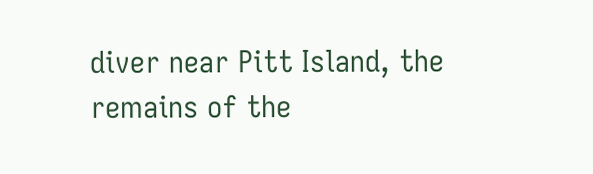diver near Pitt Island, the remains of the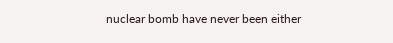nuclear bomb have never been either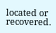located or recovered.